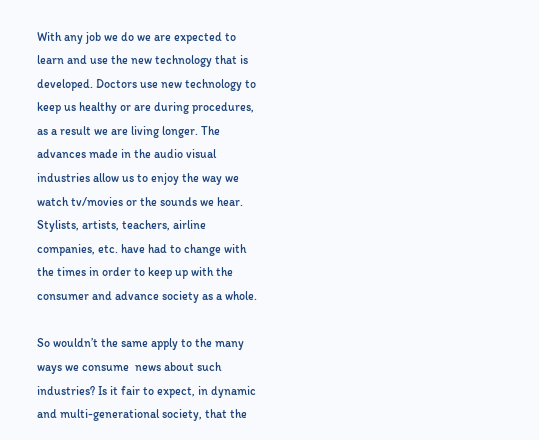With any job we do we are expected to learn and use the new technology that is developed. Doctors use new technology to keep us healthy or are during procedures, as a result we are living longer. The advances made in the audio visual industries allow us to enjoy the way we watch tv/movies or the sounds we hear. Stylists, artists, teachers, airline companies, etc. have had to change with the times in order to keep up with the consumer and advance society as a whole.

So wouldn’t the same apply to the many ways we consume  news about such industries? Is it fair to expect, in dynamic and multi-generational society, that the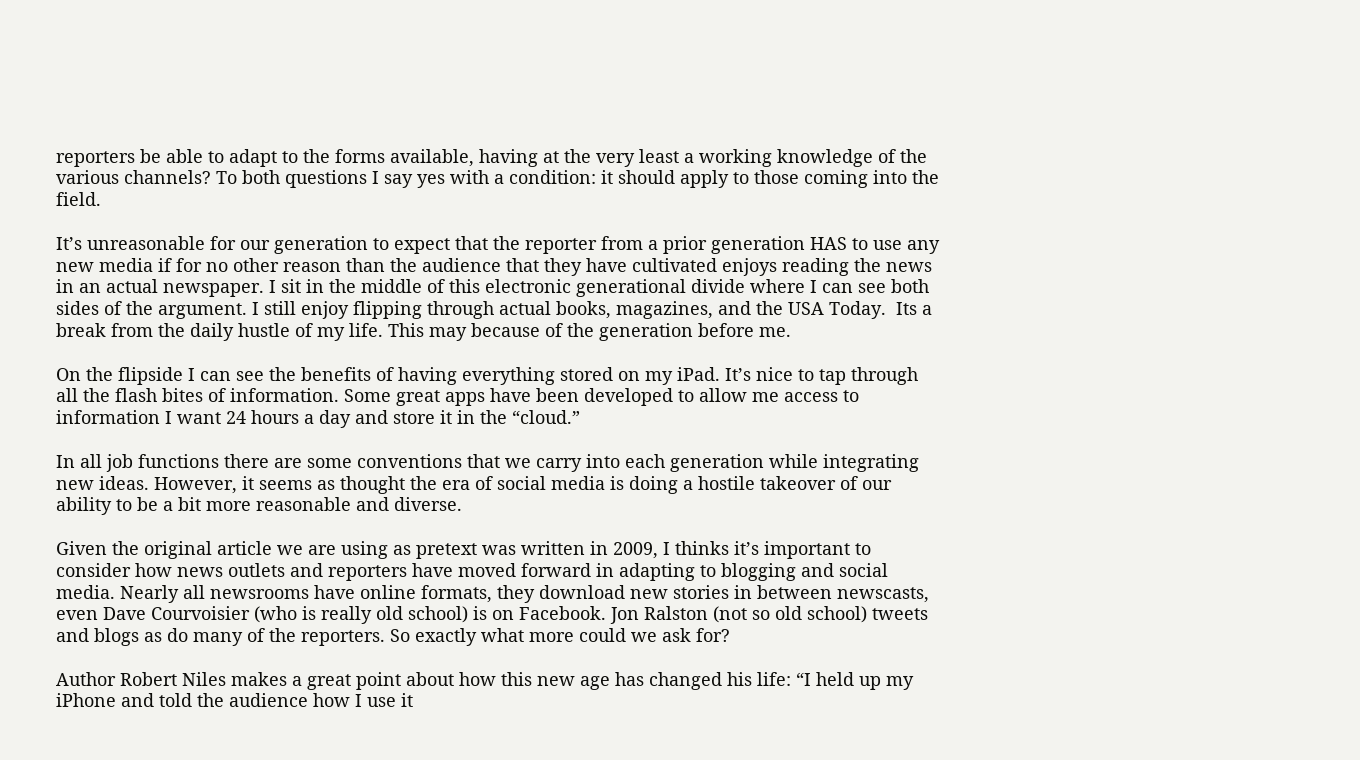reporters be able to adapt to the forms available, having at the very least a working knowledge of the various channels? To both questions I say yes with a condition: it should apply to those coming into the field.

It’s unreasonable for our generation to expect that the reporter from a prior generation HAS to use any new media if for no other reason than the audience that they have cultivated enjoys reading the news in an actual newspaper. I sit in the middle of this electronic generational divide where I can see both sides of the argument. I still enjoy flipping through actual books, magazines, and the USA Today.  Its a break from the daily hustle of my life. This may because of the generation before me.

On the flipside I can see the benefits of having everything stored on my iPad. It’s nice to tap through all the flash bites of information. Some great apps have been developed to allow me access to information I want 24 hours a day and store it in the “cloud.”

In all job functions there are some conventions that we carry into each generation while integrating new ideas. However, it seems as thought the era of social media is doing a hostile takeover of our ability to be a bit more reasonable and diverse.

Given the original article we are using as pretext was written in 2009, I thinks it’s important to consider how news outlets and reporters have moved forward in adapting to blogging and social media. Nearly all newsrooms have online formats, they download new stories in between newscasts, even Dave Courvoisier (who is really old school) is on Facebook. Jon Ralston (not so old school) tweets and blogs as do many of the reporters. So exactly what more could we ask for?

Author Robert Niles makes a great point about how this new age has changed his life: “I held up my iPhone and told the audience how I use it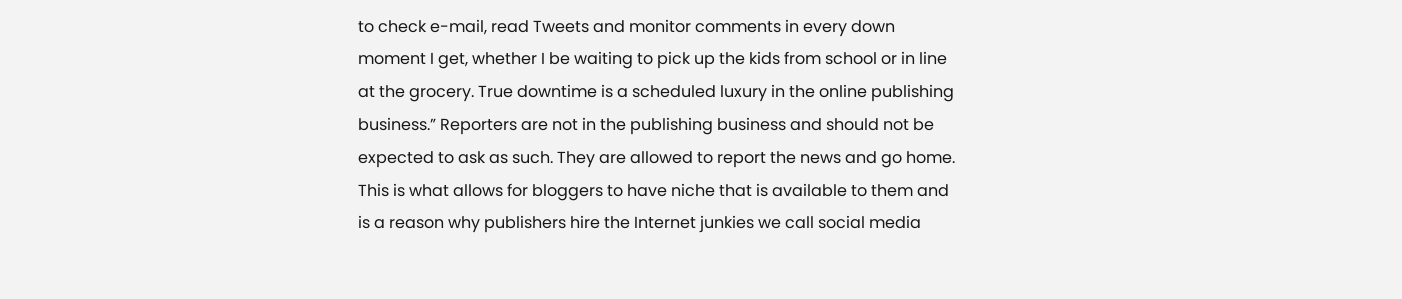to check e-mail, read Tweets and monitor comments in every down moment I get, whether I be waiting to pick up the kids from school or in line at the grocery. True downtime is a scheduled luxury in the online publishing business.” Reporters are not in the publishing business and should not be expected to ask as such. They are allowed to report the news and go home. This is what allows for bloggers to have niche that is available to them and is a reason why publishers hire the Internet junkies we call social media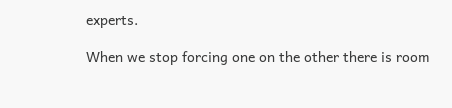experts.

When we stop forcing one on the other there is room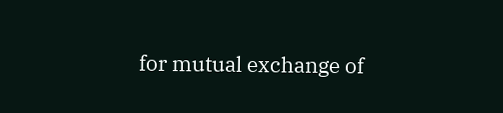for mutual exchange of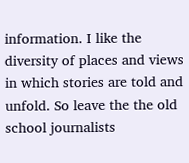information. I like the diversity of places and views in which stories are told and unfold. So leave the the old school journalists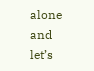alone and let’s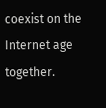coexist on the Internet age together.